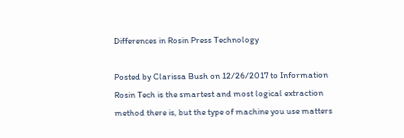Differences in Rosin Press Technology

Posted by Clarissa Bush on 12/26/2017 to Information
Rosin Tech is the smartest and most logical extraction method there is, but the type of machine you use matters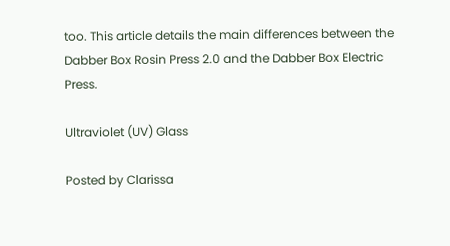too. This article details the main differences between the Dabber Box Rosin Press 2.0 and the Dabber Box Electric Press.

Ultraviolet (UV) Glass

Posted by Clarissa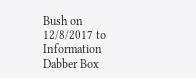Bush on 12/8/2017 to Information
Dabber Box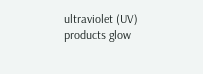ultraviolet (UV) products glow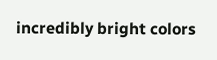incredibly bright colors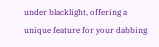under blacklight, offering a unique feature for your dabbing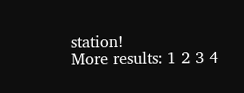station!
More results: 1 2 3 4